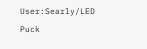User:Searly/LED Puck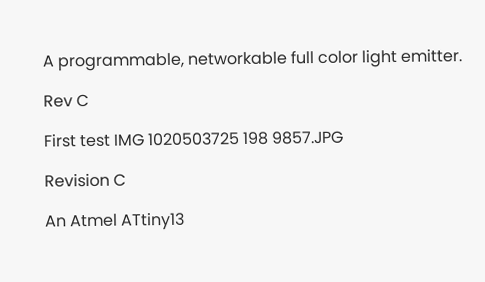A programmable, networkable full color light emitter.

Rev C

First test IMG 1020503725 198 9857.JPG

Revision C

An Atmel ATtiny13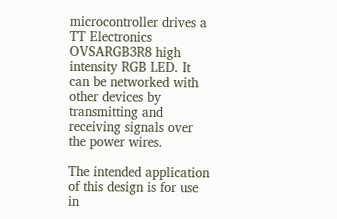microcontroller drives a TT Electronics OVSARGB3R8 high intensity RGB LED. It can be networked with other devices by transmitting and receiving signals over the power wires.

The intended application of this design is for use in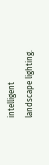intelligent landscape lighting.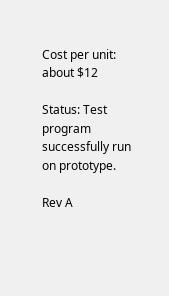Cost per unit: about $12

Status: Test program successfully run on prototype.

Rev A